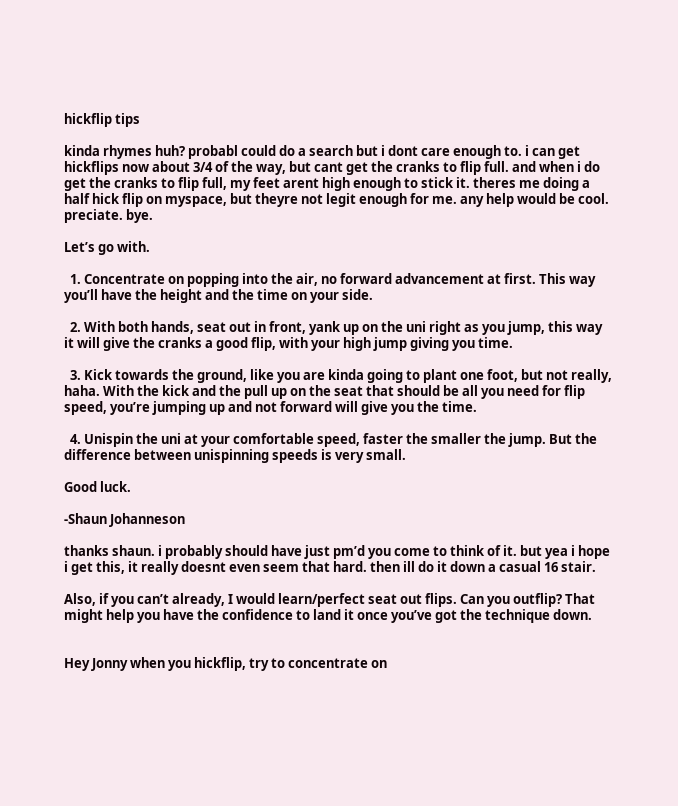hickflip tips

kinda rhymes huh? probabl could do a search but i dont care enough to. i can get hickflips now about 3/4 of the way, but cant get the cranks to flip full. and when i do get the cranks to flip full, my feet arent high enough to stick it. theres me doing a half hick flip on myspace, but theyre not legit enough for me. any help would be cool. preciate. bye.

Let’s go with.

  1. Concentrate on popping into the air, no forward advancement at first. This way you’ll have the height and the time on your side.

  2. With both hands, seat out in front, yank up on the uni right as you jump, this way it will give the cranks a good flip, with your high jump giving you time.

  3. Kick towards the ground, like you are kinda going to plant one foot, but not really, haha. With the kick and the pull up on the seat that should be all you need for flip speed, you’re jumping up and not forward will give you the time.

  4. Unispin the uni at your comfortable speed, faster the smaller the jump. But the difference between unispinning speeds is very small.

Good luck.

-Shaun Johanneson

thanks shaun. i probably should have just pm’d you come to think of it. but yea i hope i get this, it really doesnt even seem that hard. then ill do it down a casual 16 stair.

Also, if you can’t already, I would learn/perfect seat out flips. Can you outflip? That might help you have the confidence to land it once you’ve got the technique down.


Hey Jonny when you hickflip, try to concentrate on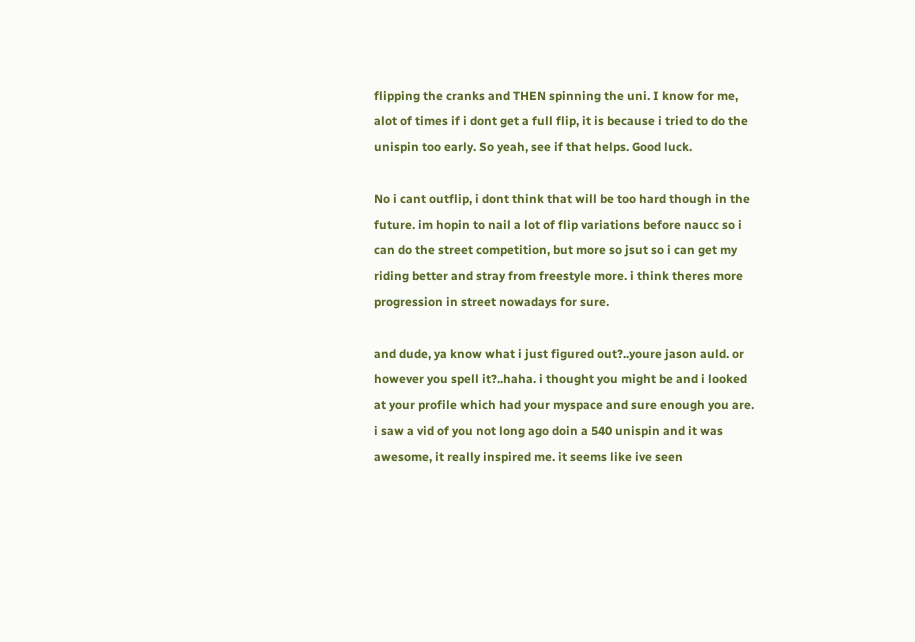flipping the cranks and THEN spinning the uni. I know for me, alot of times if i dont get a full flip, it is because i tried to do the unispin too early. So yeah, see if that helps. Good luck.

No i cant outflip, i dont think that will be too hard though in the future. im hopin to nail a lot of flip variations before naucc so i can do the street competition, but more so jsut so i can get my riding better and stray from freestyle more. i think theres more progression in street nowadays for sure.

and dude, ya know what i just figured out?..youre jason auld. or however you spell it?..haha. i thought you might be and i looked at your profile which had your myspace and sure enough you are. i saw a vid of you not long ago doin a 540 unispin and it was awesome, it really inspired me. it seems like ive seen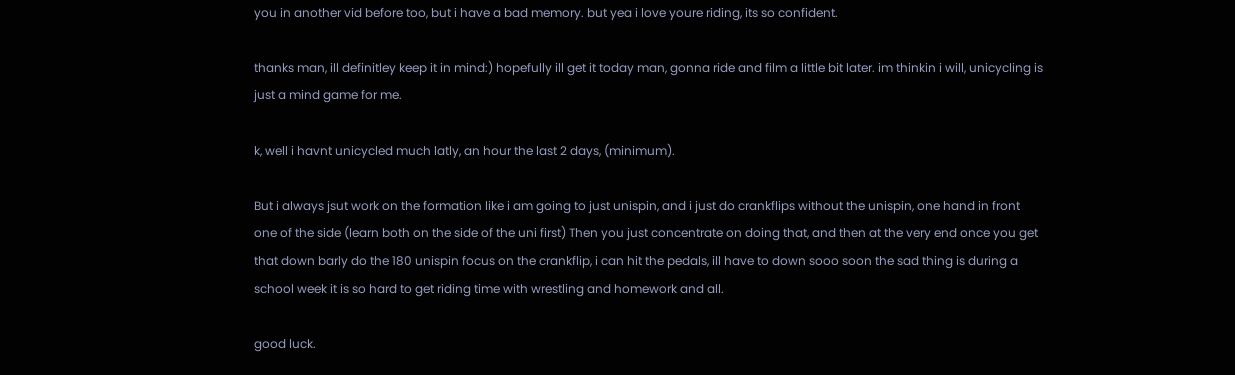you in another vid before too, but i have a bad memory. but yea i love youre riding, its so confident.

thanks man, ill definitley keep it in mind:) hopefully ill get it today man, gonna ride and film a little bit later. im thinkin i will, unicycling is just a mind game for me.

k, well i havnt unicycled much latly, an hour the last 2 days, (minimum).

But i always jsut work on the formation like i am going to just unispin, and i just do crankflips without the unispin, one hand in front one of the side (learn both on the side of the uni first) Then you just concentrate on doing that, and then at the very end once you get that down barly do the 180 unispin focus on the crankflip, i can hit the pedals, ill have to down sooo soon the sad thing is during a school week it is so hard to get riding time with wrestling and homework and all.

good luck.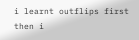i learnt outflips first then i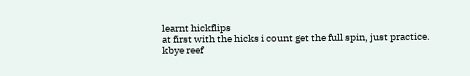learnt hickflips
at first with the hicks i count get the full spin, just practice.
kbye reef